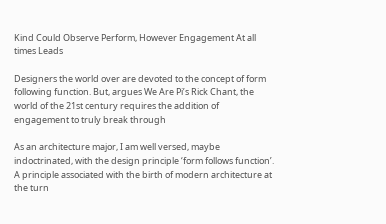Kind Could Observe Perform, However Engagement At all times Leads

Designers the world over are devoted to the concept of form following function. But, argues We Are Pi’s Rick Chant, the world of the 21st century requires the addition of engagement to truly break through

As an architecture major, I am well versed, maybe indoctrinated, with the design principle ‘form follows function’. A principle associated with the birth of modern architecture at the turn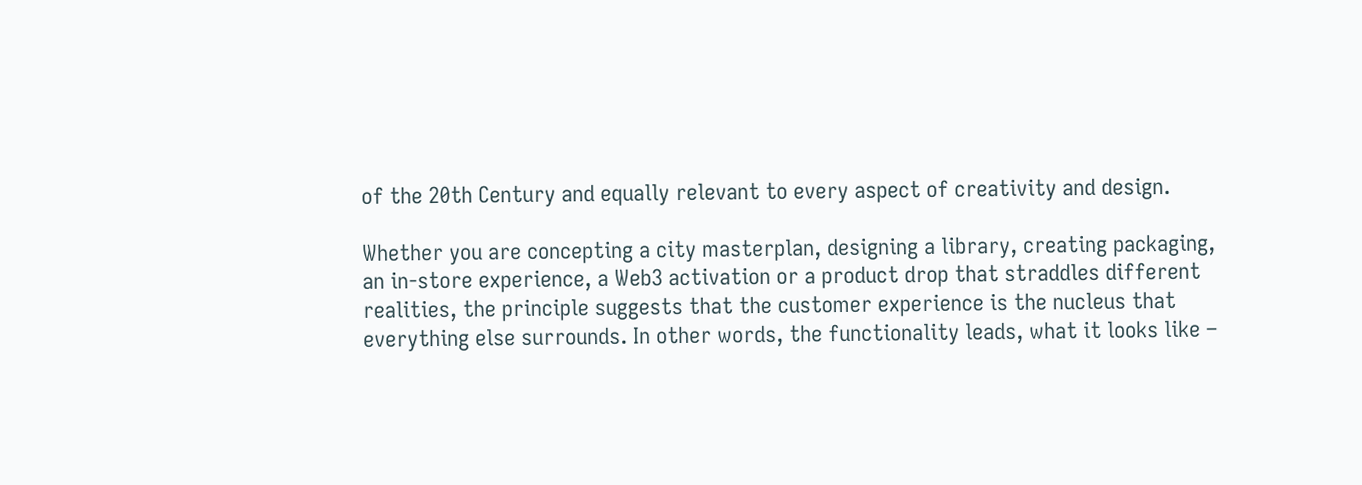of the 20th Century and equally relevant to every aspect of creativity and design.

Whether you are concepting a city masterplan, designing a library, creating packaging, an in-store experience, a Web3 activation or a product drop that straddles different realities, the principle suggests that the customer experience is the nucleus that everything else surrounds. In other words, the functionality leads, what it looks like –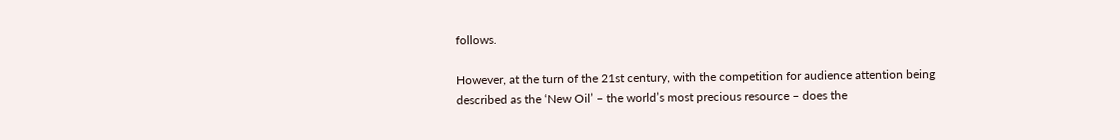follows.

However, at the turn of the 21st century, with the competition for audience attention being described as the ‘New Oil’ – the world’s most precious resource – does the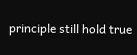principle still hold true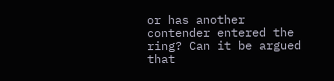or has another contender entered the ring? Can it be argued that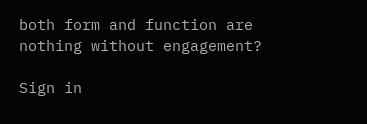both form and function are nothing without engagement?

Sign in